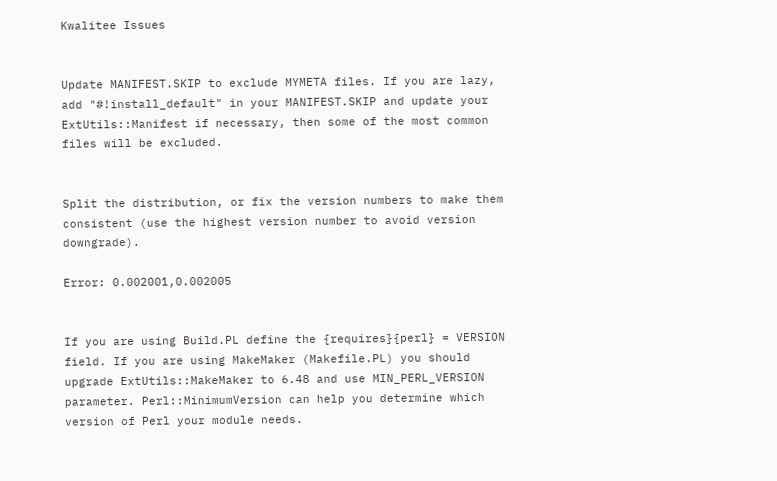Kwalitee Issues


Update MANIFEST.SKIP to exclude MYMETA files. If you are lazy, add "#!install_default" in your MANIFEST.SKIP and update your ExtUtils::Manifest if necessary, then some of the most common files will be excluded.


Split the distribution, or fix the version numbers to make them consistent (use the highest version number to avoid version downgrade).

Error: 0.002001,0.002005


If you are using Build.PL define the {requires}{perl} = VERSION field. If you are using MakeMaker (Makefile.PL) you should upgrade ExtUtils::MakeMaker to 6.48 and use MIN_PERL_VERSION parameter. Perl::MinimumVersion can help you determine which version of Perl your module needs.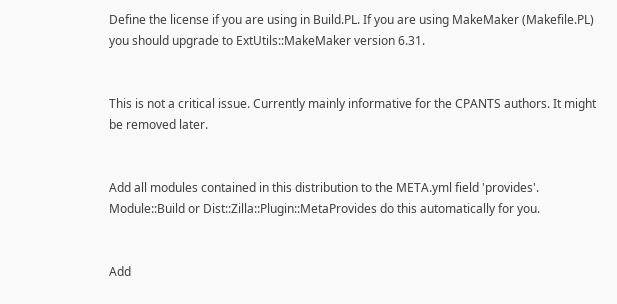Define the license if you are using in Build.PL. If you are using MakeMaker (Makefile.PL) you should upgrade to ExtUtils::MakeMaker version 6.31.


This is not a critical issue. Currently mainly informative for the CPANTS authors. It might be removed later.


Add all modules contained in this distribution to the META.yml field 'provides'. Module::Build or Dist::Zilla::Plugin::MetaProvides do this automatically for you.


Add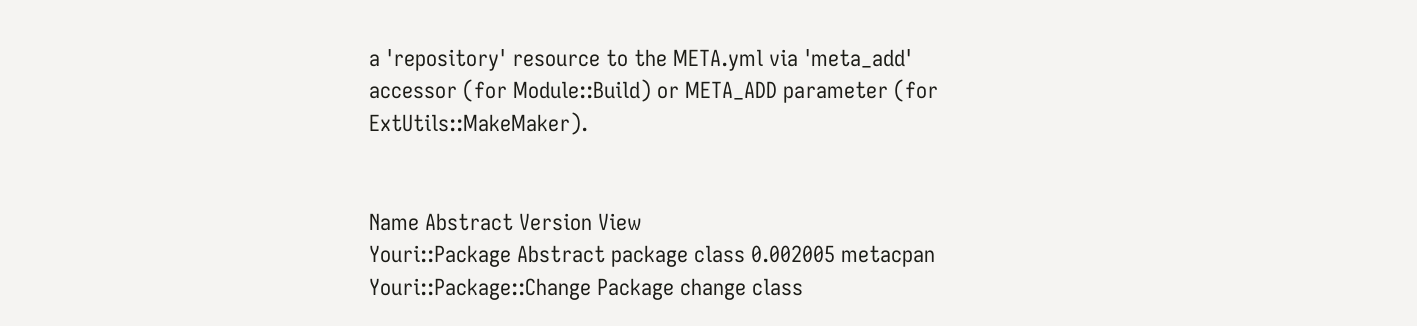a 'repository' resource to the META.yml via 'meta_add' accessor (for Module::Build) or META_ADD parameter (for ExtUtils::MakeMaker).


Name Abstract Version View
Youri::Package Abstract package class 0.002005 metacpan
Youri::Package::Change Package change class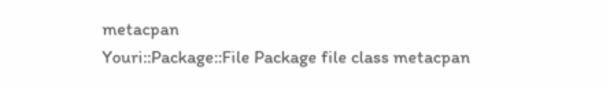metacpan
Youri::Package::File Package file class metacpan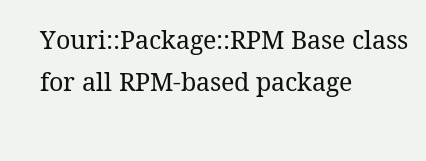Youri::Package::RPM Base class for all RPM-based package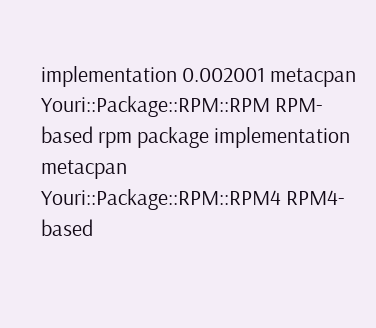implementation 0.002001 metacpan
Youri::Package::RPM::RPM RPM-based rpm package implementation metacpan
Youri::Package::RPM::RPM4 RPM4-based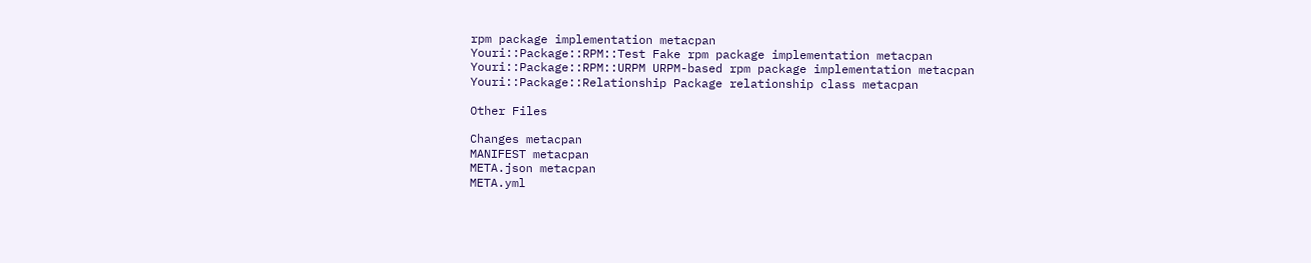rpm package implementation metacpan
Youri::Package::RPM::Test Fake rpm package implementation metacpan
Youri::Package::RPM::URPM URPM-based rpm package implementation metacpan
Youri::Package::Relationship Package relationship class metacpan

Other Files

Changes metacpan
MANIFEST metacpan
META.json metacpan
META.yml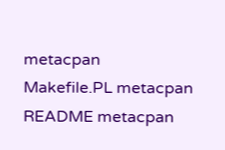metacpan
Makefile.PL metacpan
README metacpan